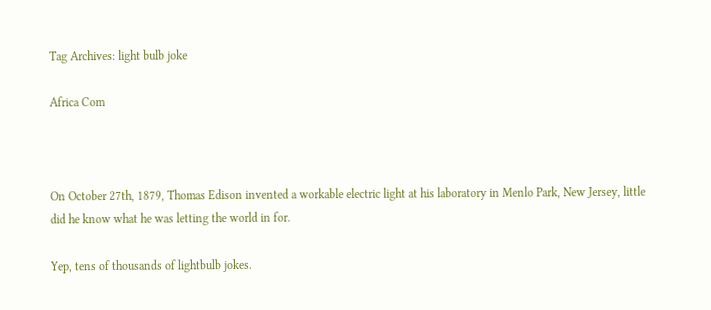Tag Archives: light bulb joke

Africa Com



On October 27th, 1879, Thomas Edison invented a workable electric light at his laboratory in Menlo Park, New Jersey, little did he know what he was letting the world in for.

Yep, tens of thousands of lightbulb jokes.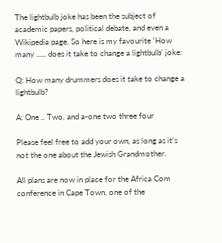The lightbulb joke has been the subject of academic papers, political debate, and even a Wikipedia page. So here is my favourite ‘How many ….. does it take to change a lightbulb’ joke:

Q: How many drummers does it take to change a lightbulb?

A: One .. Two, and a-one two three four

Please feel free to add your own, as long as it’s not the one about the Jewish Grandmother.

All plans are now in place for the Africa Com conference in Cape Town, one of the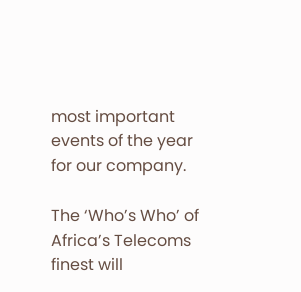most important events of the year for our company.

The ‘Who’s Who’ of Africa’s Telecoms finest will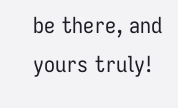be there, and yours truly!